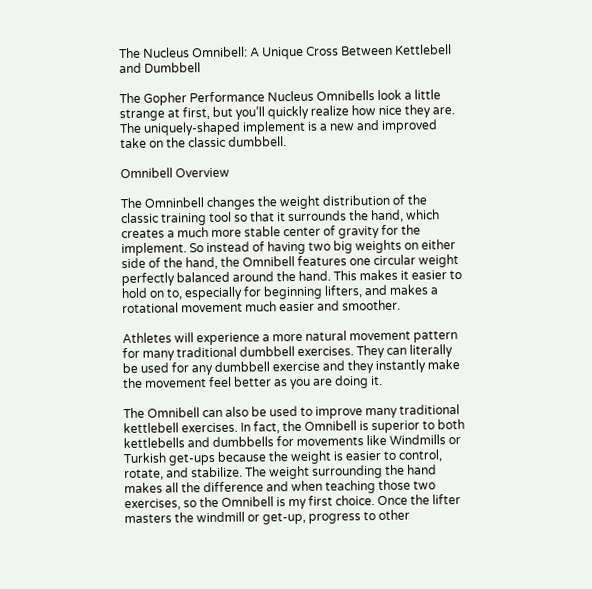The Nucleus Omnibell: A Unique Cross Between Kettlebell and Dumbbell

The Gopher Performance Nucleus Omnibells look a little strange at first, but you’ll quickly realize how nice they are. The uniquely-shaped implement is a new and improved take on the classic dumbbell.

Omnibell Overview

The Omninbell changes the weight distribution of the classic training tool so that it surrounds the hand, which creates a much more stable center of gravity for the implement. So instead of having two big weights on either side of the hand, the Omnibell features one circular weight perfectly balanced around the hand. This makes it easier to hold on to, especially for beginning lifters, and makes a rotational movement much easier and smoother.

Athletes will experience a more natural movement pattern for many traditional dumbbell exercises. They can literally be used for any dumbbell exercise and they instantly make the movement feel better as you are doing it.

The Omnibell can also be used to improve many traditional kettlebell exercises. In fact, the Omnibell is superior to both kettlebells and dumbbells for movements like Windmills or Turkish get-ups because the weight is easier to control, rotate, and stabilize. The weight surrounding the hand makes all the difference and when teaching those two exercises, so the Omnibell is my first choice. Once the lifter masters the windmill or get-up, progress to other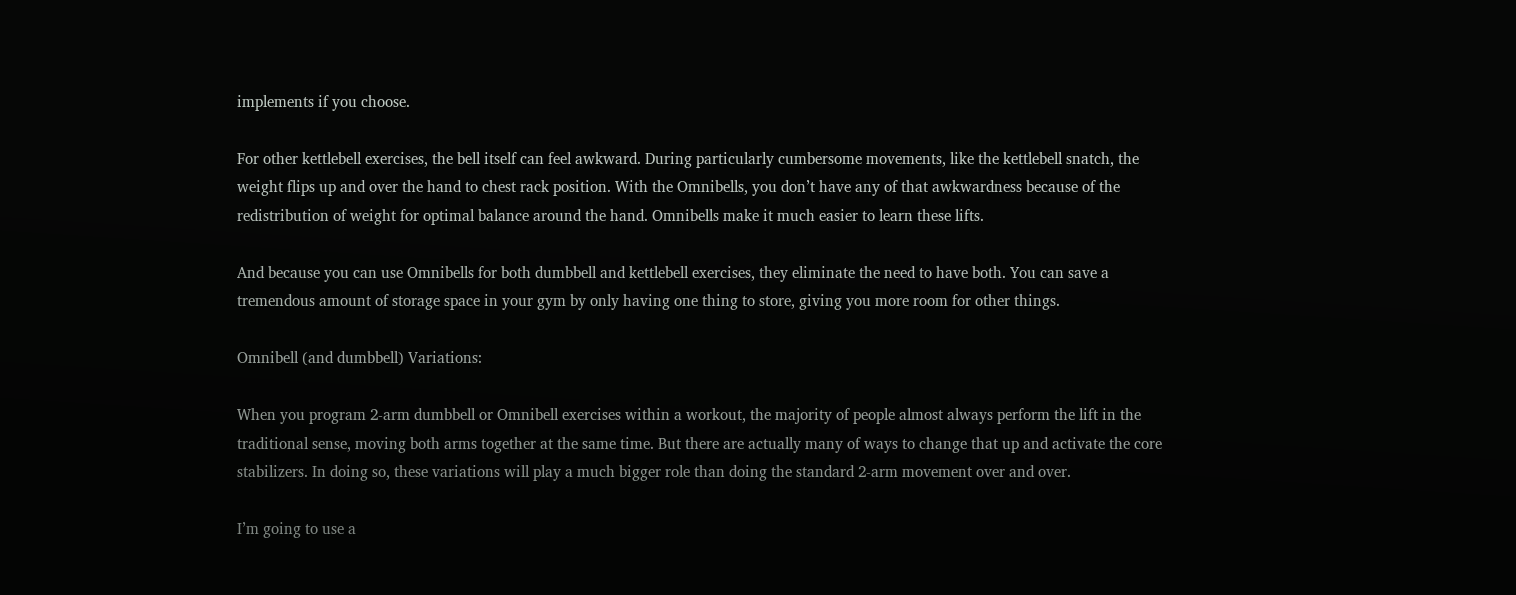implements if you choose.

For other kettlebell exercises, the bell itself can feel awkward. During particularly cumbersome movements, like the kettlebell snatch, the weight flips up and over the hand to chest rack position. With the Omnibells, you don’t have any of that awkwardness because of the redistribution of weight for optimal balance around the hand. Omnibells make it much easier to learn these lifts.

And because you can use Omnibells for both dumbbell and kettlebell exercises, they eliminate the need to have both. You can save a tremendous amount of storage space in your gym by only having one thing to store, giving you more room for other things.

Omnibell (and dumbbell) Variations:

When you program 2-arm dumbbell or Omnibell exercises within a workout, the majority of people almost always perform the lift in the traditional sense, moving both arms together at the same time. But there are actually many of ways to change that up and activate the core stabilizers. In doing so, these variations will play a much bigger role than doing the standard 2-arm movement over and over.

I’m going to use a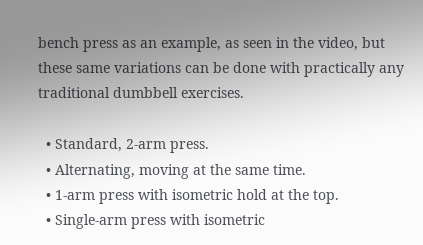bench press as an example, as seen in the video, but these same variations can be done with practically any traditional dumbbell exercises.

  • Standard, 2-arm press.
  • Alternating, moving at the same time.
  • 1-arm press with isometric hold at the top.
  • Single-arm press with isometric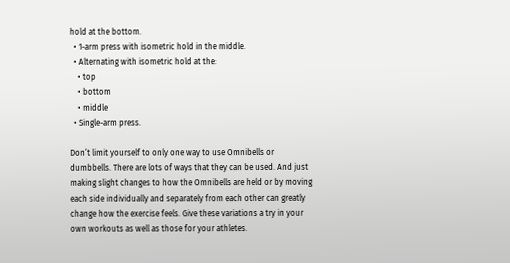hold at the bottom.
  • 1-arm press with isometric hold in the middle.
  • Alternating with isometric hold at the:
    • top
    • bottom
    • middle
  • Single-arm press.

Don’t limit yourself to only one way to use Omnibells or dumbbells. There are lots of ways that they can be used. And just making slight changes to how the Omnibells are held or by moving each side individually and separately from each other can greatly change how the exercise feels. Give these variations a try in your own workouts as well as those for your athletes.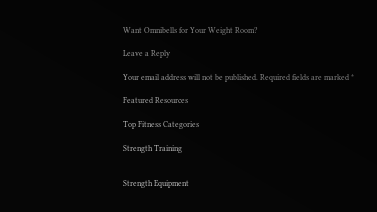Want Omnibells for Your Weight Room?

Leave a Reply

Your email address will not be published. Required fields are marked *

Featured Resources

Top Fitness Categories

Strength Training


Strength Equipment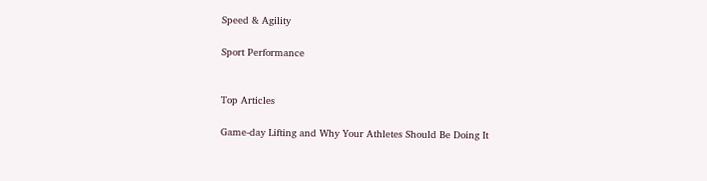Speed & Agility

Sport Performance


Top Articles

Game-day Lifting and Why Your Athletes Should Be Doing It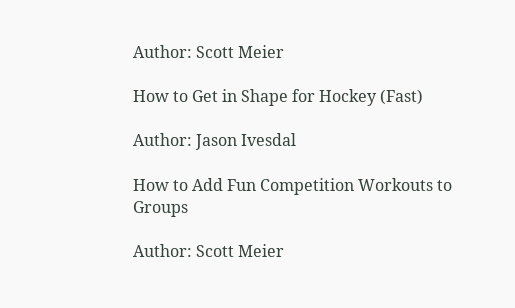Author: Scott Meier

How to Get in Shape for Hockey (Fast)

Author: Jason Ivesdal

How to Add Fun Competition Workouts to Groups

Author: Scott Meier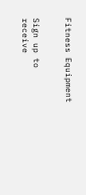Fitness Equipment


Sign up to receive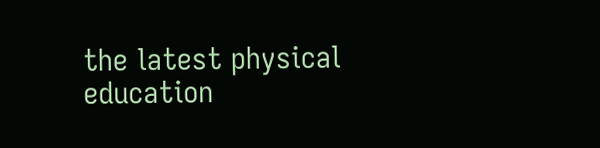the latest physical education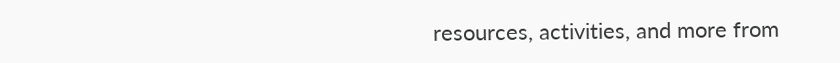resources, activities, and more from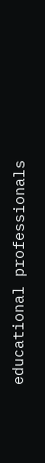educational professionals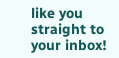like you straight to your inbox!